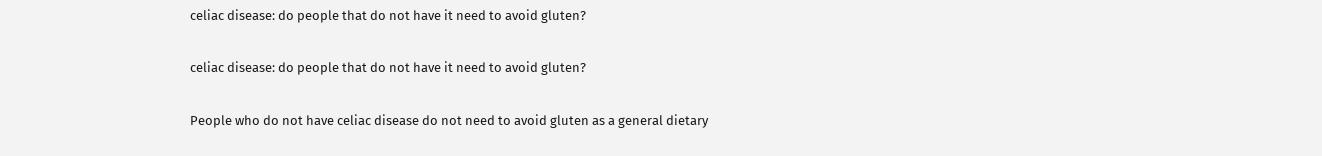celiac disease: do people that do not have it need to avoid gluten?

celiac disease: do people that do not have it need to avoid gluten?

People who do not have celiac disease do not need to avoid gluten as a general dietary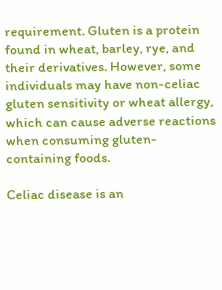requirement. Gluten is a protein found in wheat, barley, rye, and their derivatives. However, some individuals may have non-celiac gluten sensitivity or wheat allergy, which can cause adverse reactions when consuming gluten-containing foods.

Celiac disease is an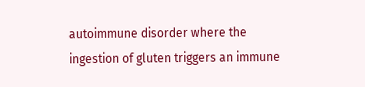autoimmune disorder where the ingestion of gluten triggers an immune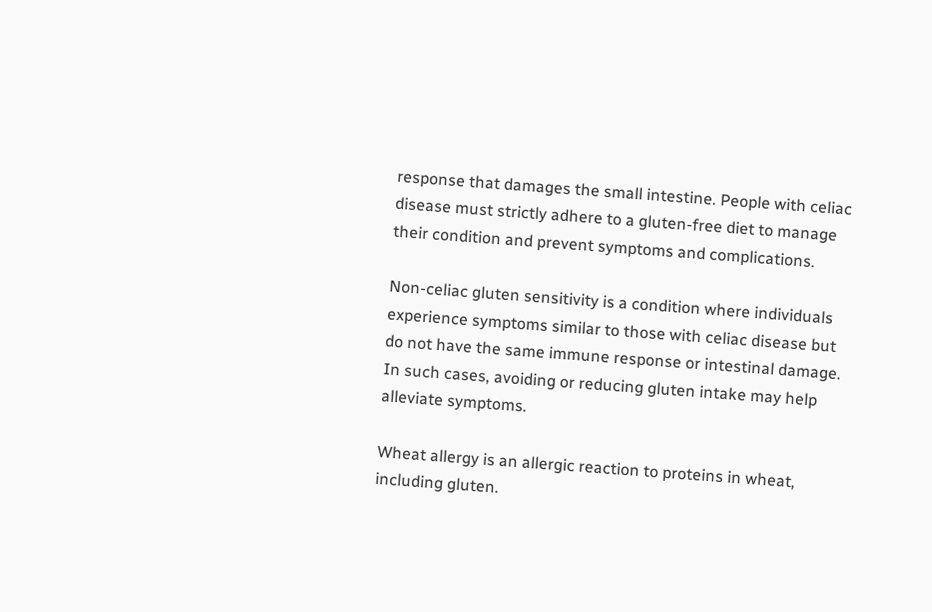response that damages the small intestine. People with celiac disease must strictly adhere to a gluten-free diet to manage their condition and prevent symptoms and complications.

Non-celiac gluten sensitivity is a condition where individuals experience symptoms similar to those with celiac disease but do not have the same immune response or intestinal damage. In such cases, avoiding or reducing gluten intake may help alleviate symptoms.

Wheat allergy is an allergic reaction to proteins in wheat, including gluten.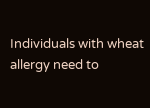Individuals with wheat allergy need to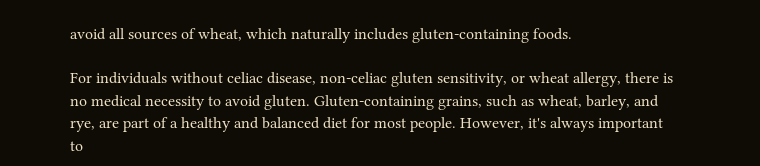avoid all sources of wheat, which naturally includes gluten-containing foods.

For individuals without celiac disease, non-celiac gluten sensitivity, or wheat allergy, there is no medical necessity to avoid gluten. Gluten-containing grains, such as wheat, barley, and rye, are part of a healthy and balanced diet for most people. However, it's always important to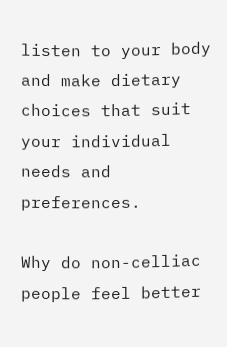listen to your body and make dietary choices that suit your individual needs and preferences.

Why do non-celliac people feel better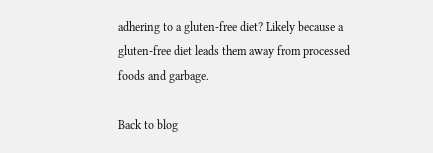adhering to a gluten-free diet? Likely because a gluten-free diet leads them away from processed foods and garbage.

Back to blog